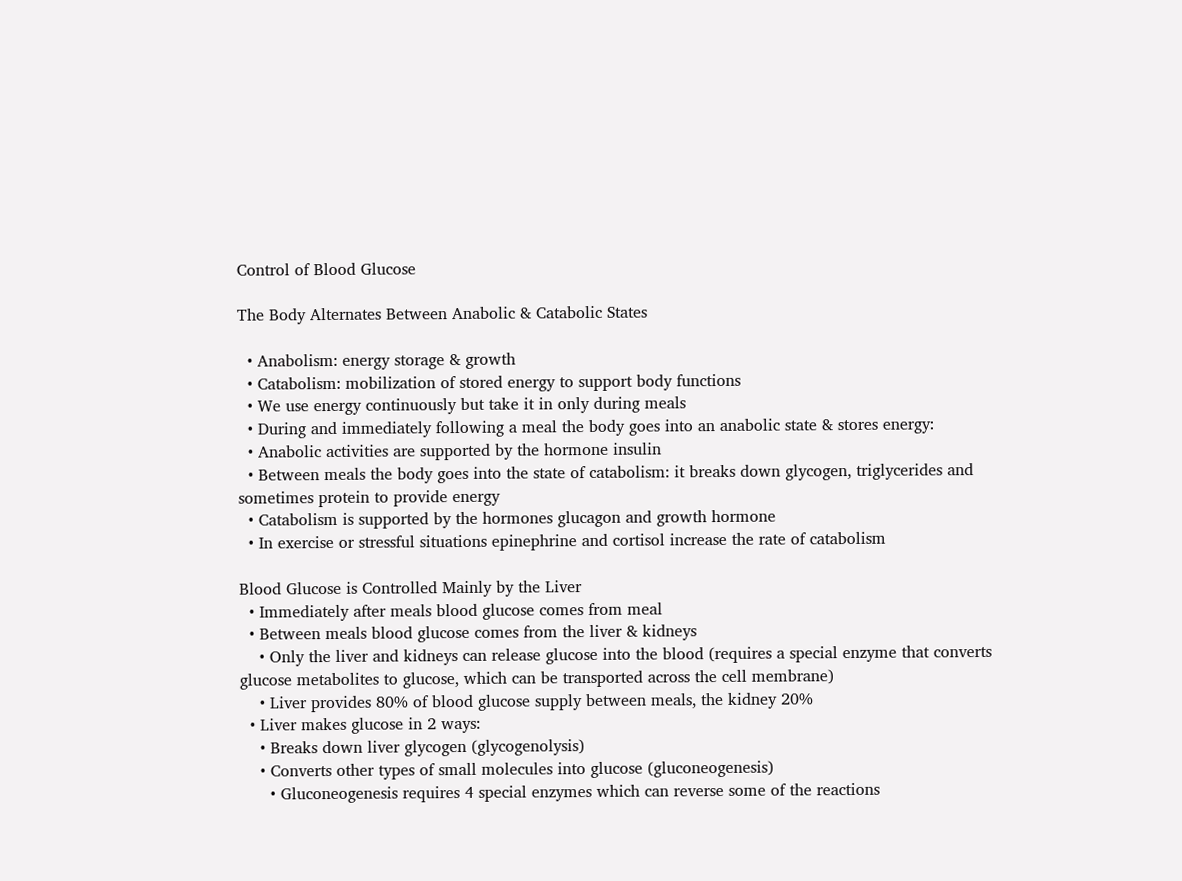Control of Blood Glucose

The Body Alternates Between Anabolic & Catabolic States

  • Anabolism: energy storage & growth
  • Catabolism: mobilization of stored energy to support body functions
  • We use energy continuously but take it in only during meals
  • During and immediately following a meal the body goes into an anabolic state & stores energy:
  • Anabolic activities are supported by the hormone insulin
  • Between meals the body goes into the state of catabolism: it breaks down glycogen, triglycerides and sometimes protein to provide energy
  • Catabolism is supported by the hormones glucagon and growth hormone
  • In exercise or stressful situations epinephrine and cortisol increase the rate of catabolism

Blood Glucose is Controlled Mainly by the Liver
  • Immediately after meals blood glucose comes from meal
  • Between meals blood glucose comes from the liver & kidneys
    • Only the liver and kidneys can release glucose into the blood (requires a special enzyme that converts glucose metabolites to glucose, which can be transported across the cell membrane)
    • Liver provides 80% of blood glucose supply between meals, the kidney 20%
  • Liver makes glucose in 2 ways:
    • Breaks down liver glycogen (glycogenolysis)
    • Converts other types of small molecules into glucose (gluconeogenesis)
      • Gluconeogenesis requires 4 special enzymes which can reverse some of the reactions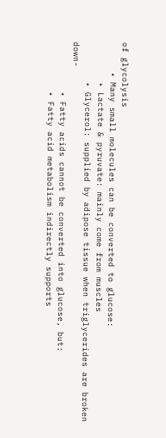of glycolysis
      • Many small molecules can be converted to glucose:
        • Lactate & pyruvate: mainly come from muscles
        • Glycerol: supplied by adipose tissue when triglycerides are broken down-
          • Fatty acids cannot be converted into glucose, but:
          • Fatty acid metabolism indirectly supports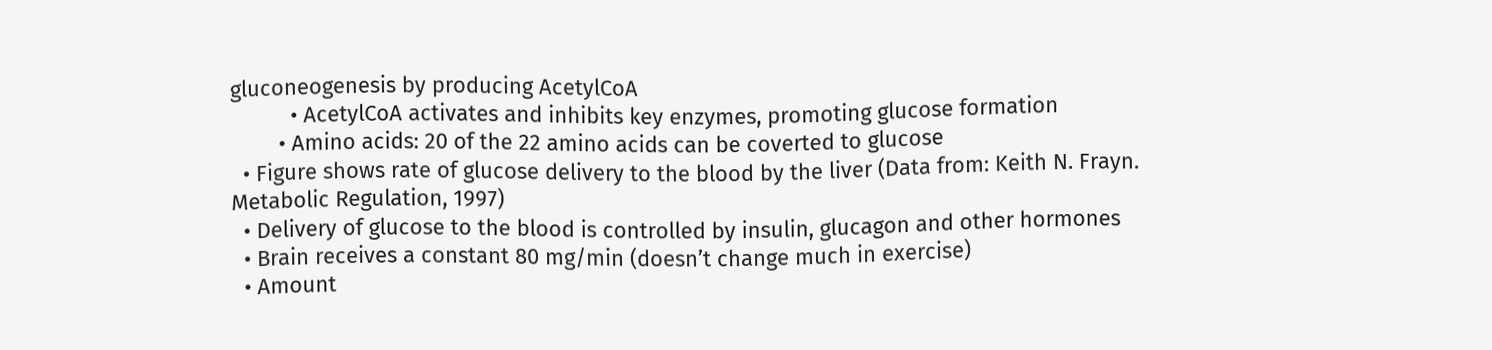gluconeogenesis by producing AcetylCoA
          • AcetylCoA activates and inhibits key enzymes, promoting glucose formation
        • Amino acids: 20 of the 22 amino acids can be coverted to glucose
  • Figure shows rate of glucose delivery to the blood by the liver (Data from: Keith N. Frayn. Metabolic Regulation, 1997)
  • Delivery of glucose to the blood is controlled by insulin, glucagon and other hormones
  • Brain receives a constant 80 mg/min (doesn’t change much in exercise)
  • Amount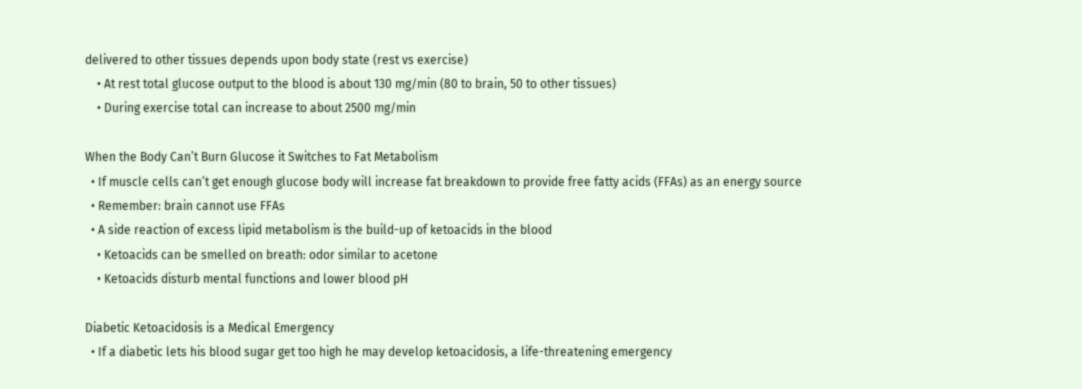delivered to other tissues depends upon body state (rest vs exercise)
    • At rest total glucose output to the blood is about 130 mg/min (80 to brain, 50 to other tissues)
    • During exercise total can increase to about 2500 mg/min

When the Body Can’t Burn Glucose it Switches to Fat Metabolism
  • If muscle cells can’t get enough glucose body will increase fat breakdown to provide free fatty acids (FFAs) as an energy source
  • Remember: brain cannot use FFAs
  • A side reaction of excess lipid metabolism is the build-up of ketoacids in the blood
    • Ketoacids can be smelled on breath: odor similar to acetone
    • Ketoacids disturb mental functions and lower blood pH

Diabetic Ketoacidosis is a Medical Emergency
  • If a diabetic lets his blood sugar get too high he may develop ketoacidosis, a life-threatening emergency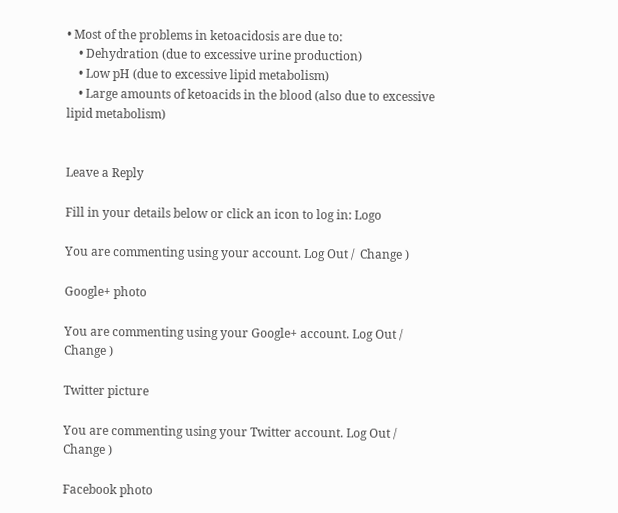• Most of the problems in ketoacidosis are due to:
    • Dehydration (due to excessive urine production)
    • Low pH (due to excessive lipid metabolism)
    • Large amounts of ketoacids in the blood (also due to excessive lipid metabolism)


Leave a Reply

Fill in your details below or click an icon to log in: Logo

You are commenting using your account. Log Out /  Change )

Google+ photo

You are commenting using your Google+ account. Log Out /  Change )

Twitter picture

You are commenting using your Twitter account. Log Out /  Change )

Facebook photo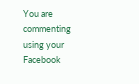You are commenting using your Facebook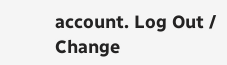account. Log Out /  Change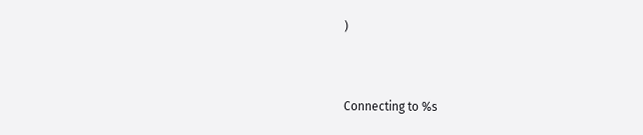)


Connecting to %s